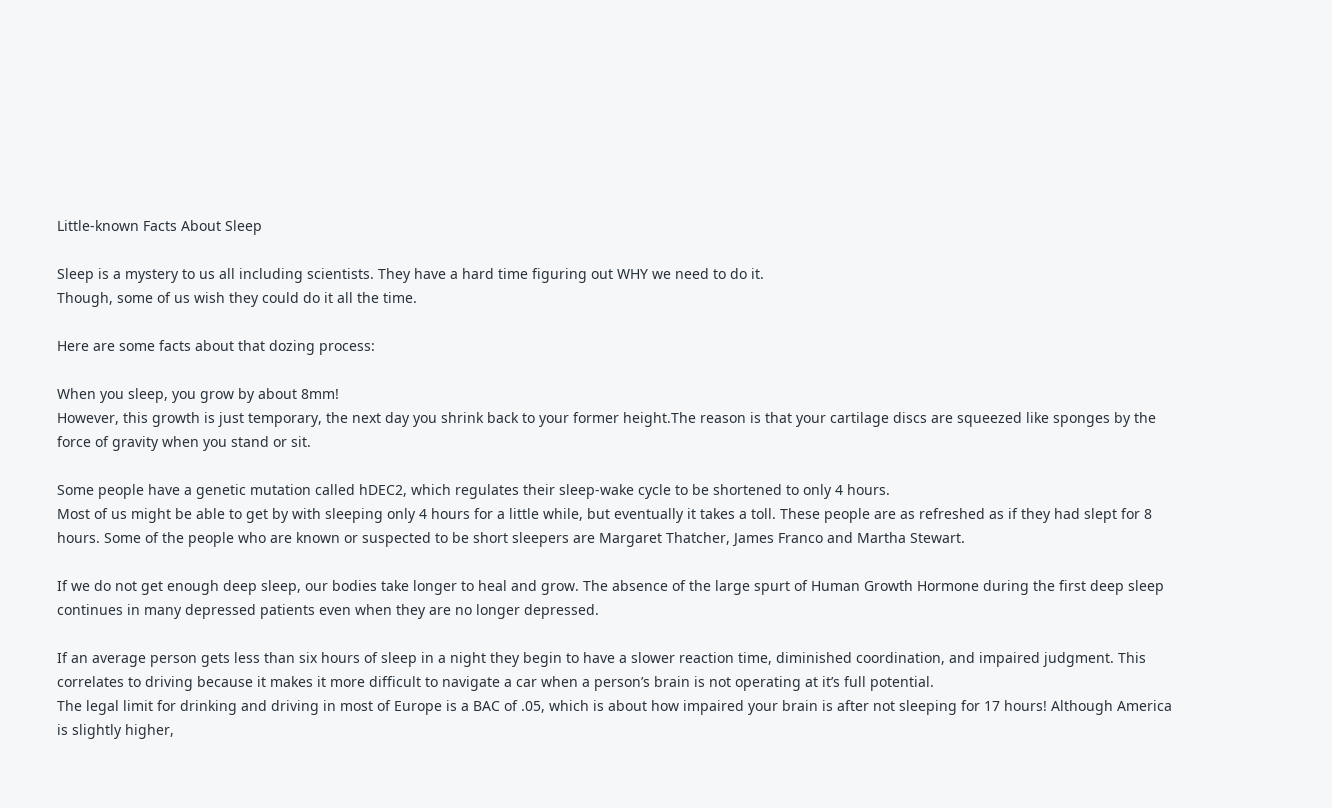Little-known Facts About Sleep

Sleep is a mystery to us all including scientists. They have a hard time figuring out WHY we need to do it.
Though, some of us wish they could do it all the time.

Here are some facts about that dozing process:

When you sleep, you grow by about 8mm!
However, this growth is just temporary, the next day you shrink back to your former height.The reason is that your cartilage discs are squeezed like sponges by the force of gravity when you stand or sit.

Some people have a genetic mutation called hDEC2, which regulates their sleep-wake cycle to be shortened to only 4 hours.
Most of us might be able to get by with sleeping only 4 hours for a little while, but eventually it takes a toll. These people are as refreshed as if they had slept for 8 hours. Some of the people who are known or suspected to be short sleepers are Margaret Thatcher, James Franco and Martha Stewart.

If we do not get enough deep sleep, our bodies take longer to heal and grow. The absence of the large spurt of Human Growth Hormone during the first deep sleep continues in many depressed patients even when they are no longer depressed.

If an average person gets less than six hours of sleep in a night they begin to have a slower reaction time, diminished coordination, and impaired judgment. This correlates to driving because it makes it more difficult to navigate a car when a person’s brain is not operating at it’s full potential.
The legal limit for drinking and driving in most of Europe is a BAC of .05, which is about how impaired your brain is after not sleeping for 17 hours! Although America is slightly higher,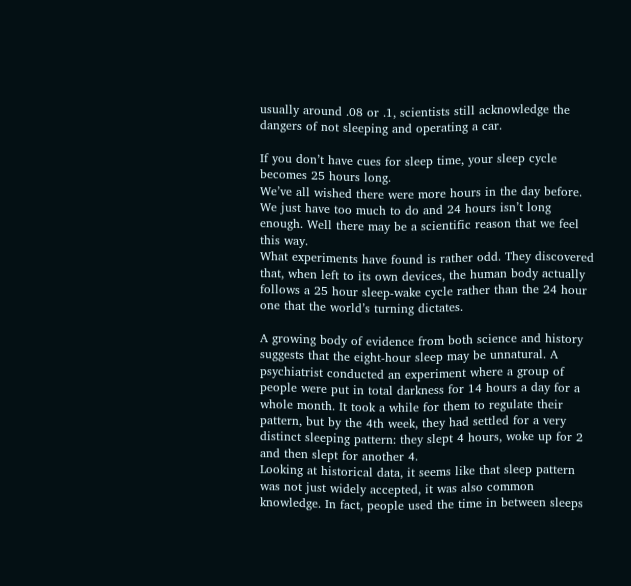usually around .08 or .1, scientists still acknowledge the dangers of not sleeping and operating a car.

If you don’t have cues for sleep time, your sleep cycle becomes 25 hours long.
We’ve all wished there were more hours in the day before. We just have too much to do and 24 hours isn’t long enough. Well there may be a scientific reason that we feel this way.
What experiments have found is rather odd. They discovered that, when left to its own devices, the human body actually follows a 25 hour sleep-wake cycle rather than the 24 hour one that the world’s turning dictates.

A growing body of evidence from both science and history suggests that the eight-hour sleep may be unnatural. A psychiatrist conducted an experiment where a group of people were put in total darkness for 14 hours a day for a whole month. It took a while for them to regulate their pattern, but by the 4th week, they had settled for a very distinct sleeping pattern: they slept 4 hours, woke up for 2 and then slept for another 4.
Looking at historical data, it seems like that sleep pattern was not just widely accepted, it was also common knowledge. In fact, people used the time in between sleeps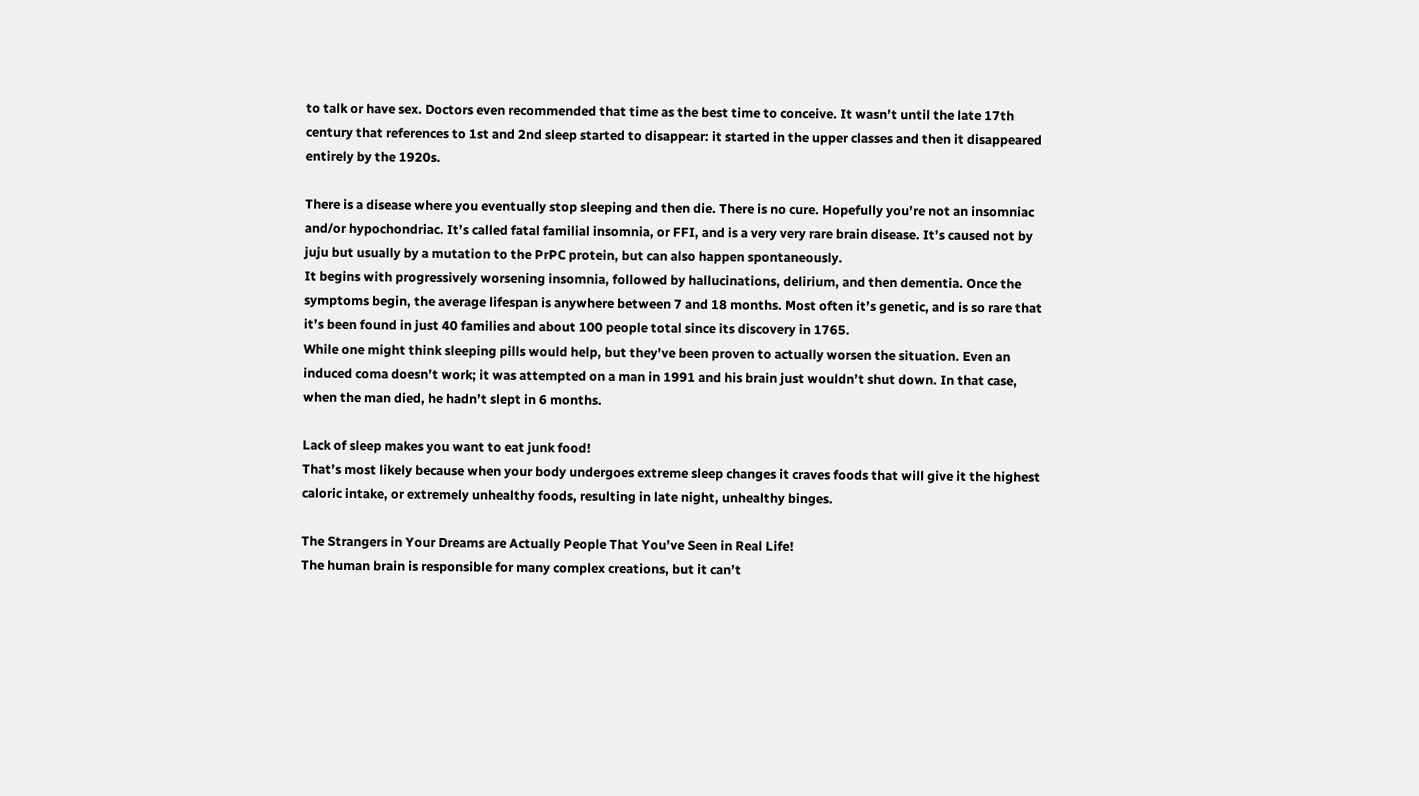to talk or have sex. Doctors even recommended that time as the best time to conceive. It wasn’t until the late 17th century that references to 1st and 2nd sleep started to disappear: it started in the upper classes and then it disappeared entirely by the 1920s.

There is a disease where you eventually stop sleeping and then die. There is no cure. Hopefully you’re not an insomniac and/or hypochondriac. It’s called fatal familial insomnia, or FFI, and is a very very rare brain disease. It’s caused not by juju but usually by a mutation to the PrPC protein, but can also happen spontaneously.
It begins with progressively worsening insomnia, followed by hallucinations, delirium, and then dementia. Once the symptoms begin, the average lifespan is anywhere between 7 and 18 months. Most often it’s genetic, and is so rare that it’s been found in just 40 families and about 100 people total since its discovery in 1765.
While one might think sleeping pills would help, but they’ve been proven to actually worsen the situation. Even an induced coma doesn’t work; it was attempted on a man in 1991 and his brain just wouldn’t shut down. In that case, when the man died, he hadn’t slept in 6 months.

Lack of sleep makes you want to eat junk food!
That’s most likely because when your body undergoes extreme sleep changes it craves foods that will give it the highest caloric intake, or extremely unhealthy foods, resulting in late night, unhealthy binges.

The Strangers in Your Dreams are Actually People That You’ve Seen in Real Life!
The human brain is responsible for many complex creations, but it can’t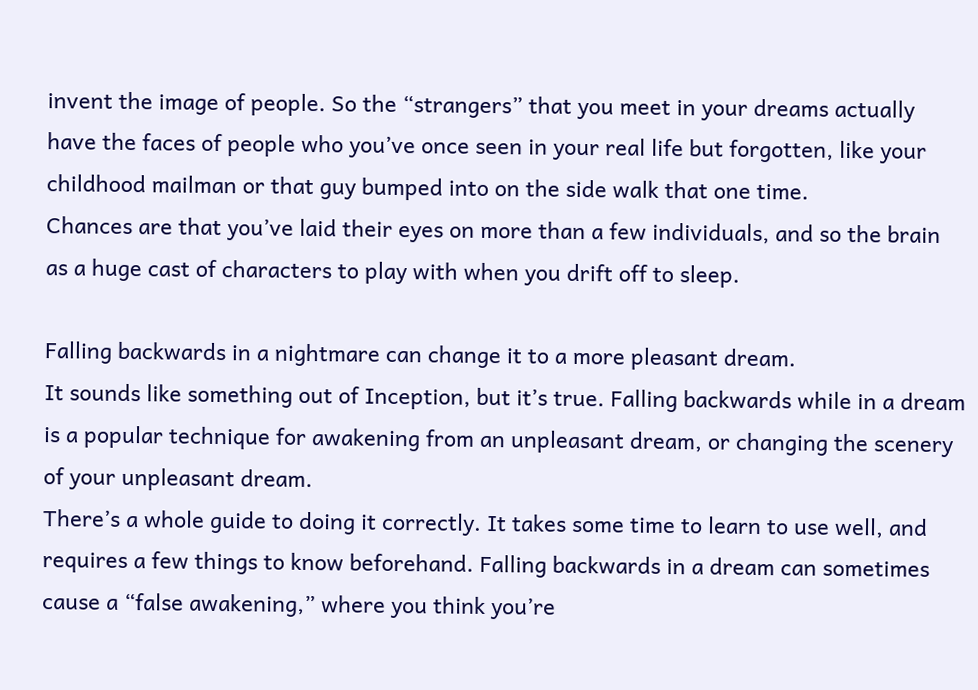invent the image of people. So the “strangers” that you meet in your dreams actually have the faces of people who you’ve once seen in your real life but forgotten, like your childhood mailman or that guy bumped into on the side walk that one time.
Chances are that you’ve laid their eyes on more than a few individuals, and so the brain as a huge cast of characters to play with when you drift off to sleep.

Falling backwards in a nightmare can change it to a more pleasant dream.
It sounds like something out of Inception, but it’s true. Falling backwards while in a dream is a popular technique for awakening from an unpleasant dream, or changing the scenery of your unpleasant dream.
There’s a whole guide to doing it correctly. It takes some time to learn to use well, and requires a few things to know beforehand. Falling backwards in a dream can sometimes cause a “false awakening,” where you think you’re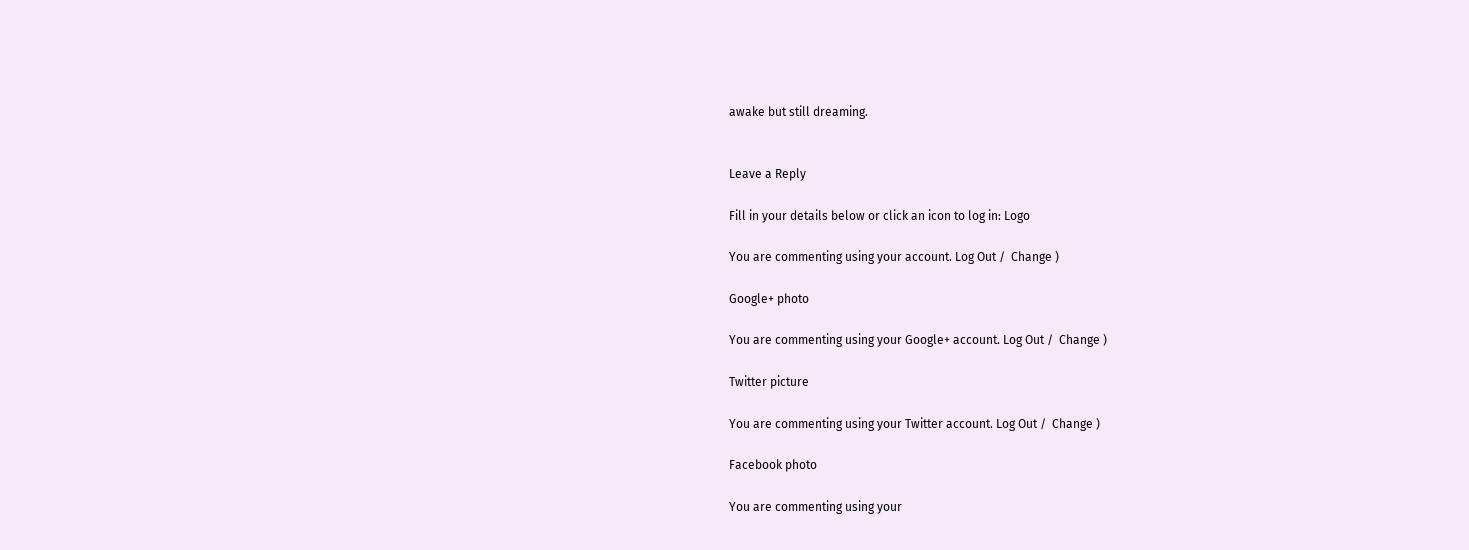awake but still dreaming.


Leave a Reply

Fill in your details below or click an icon to log in: Logo

You are commenting using your account. Log Out /  Change )

Google+ photo

You are commenting using your Google+ account. Log Out /  Change )

Twitter picture

You are commenting using your Twitter account. Log Out /  Change )

Facebook photo

You are commenting using your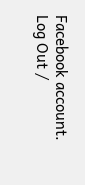Facebook account. Log Out /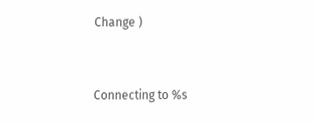Change )


Connecting to %s